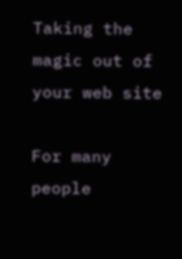Taking the magic out of your web site

For many people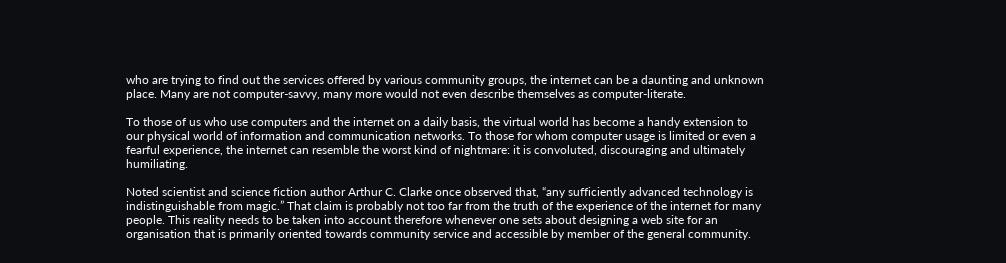who are trying to find out the services offered by various community groups, the internet can be a daunting and unknown place. Many are not computer-savvy, many more would not even describe themselves as computer-literate.

To those of us who use computers and the internet on a daily basis, the virtual world has become a handy extension to our physical world of information and communication networks. To those for whom computer usage is limited or even a fearful experience, the internet can resemble the worst kind of nightmare: it is convoluted, discouraging and ultimately humiliating.

Noted scientist and science fiction author Arthur C. Clarke once observed that, “any sufficiently advanced technology is indistinguishable from magic.” That claim is probably not too far from the truth of the experience of the internet for many people. This reality needs to be taken into account therefore whenever one sets about designing a web site for an organisation that is primarily oriented towards community service and accessible by member of the general community.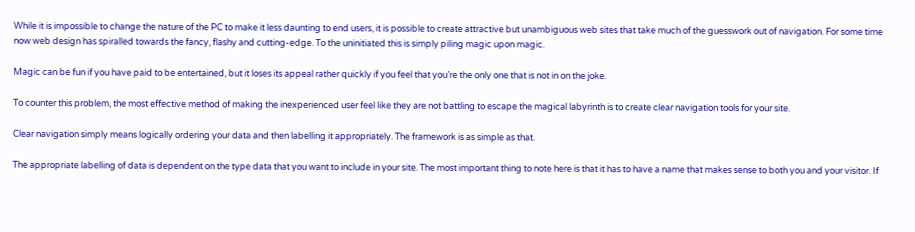While it is impossible to change the nature of the PC to make it less daunting to end users, it is possible to create attractive but unambiguous web sites that take much of the guesswork out of navigation. For some time now web design has spiralled towards the fancy, flashy and cutting-edge. To the uninitiated this is simply piling magic upon magic.

Magic can be fun if you have paid to be entertained, but it loses its appeal rather quickly if you feel that you’re the only one that is not in on the joke.

To counter this problem, the most effective method of making the inexperienced user feel like they are not battling to escape the magical labyrinth is to create clear navigation tools for your site.

Clear navigation simply means logically ordering your data and then labelling it appropriately. The framework is as simple as that.

The appropriate labelling of data is dependent on the type data that you want to include in your site. The most important thing to note here is that it has to have a name that makes sense to both you and your visitor. If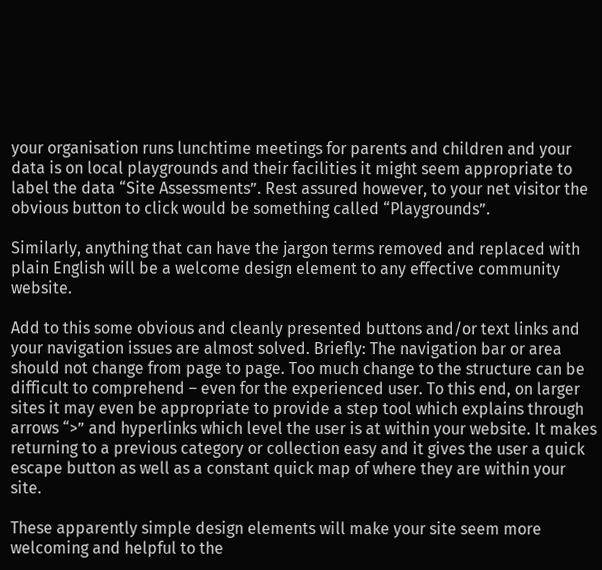your organisation runs lunchtime meetings for parents and children and your data is on local playgrounds and their facilities it might seem appropriate to label the data “Site Assessments”. Rest assured however, to your net visitor the obvious button to click would be something called “Playgrounds”.

Similarly, anything that can have the jargon terms removed and replaced with plain English will be a welcome design element to any effective community website.

Add to this some obvious and cleanly presented buttons and/or text links and your navigation issues are almost solved. Briefly: The navigation bar or area should not change from page to page. Too much change to the structure can be difficult to comprehend – even for the experienced user. To this end, on larger sites it may even be appropriate to provide a step tool which explains through arrows “>” and hyperlinks which level the user is at within your website. It makes returning to a previous category or collection easy and it gives the user a quick escape button as well as a constant quick map of where they are within your site.

These apparently simple design elements will make your site seem more welcoming and helpful to the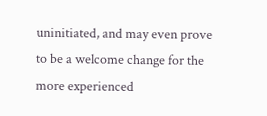uninitiated, and may even prove to be a welcome change for the more experienced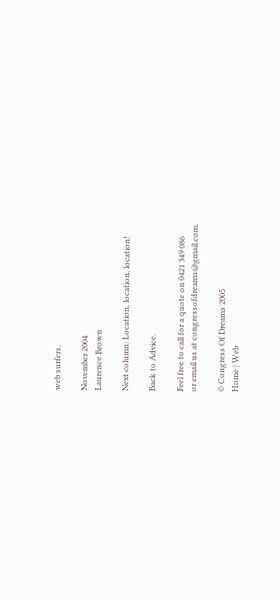web surfers.

November 2004
Laurence Brown

Next column: Location, location, location!

Back to Advice.

Feel free to call for a quote on 0421 349 086
or email us at congressofdreams@gmail.com.

© Congress Of Dreams 2005
Home | Web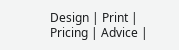Design | Print | Pricing | Advice |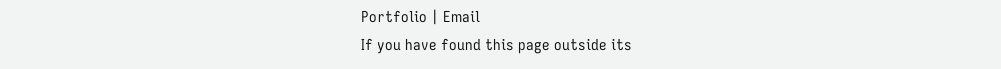Portfolio | Email
If you have found this page outside its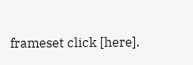frameset click [here].